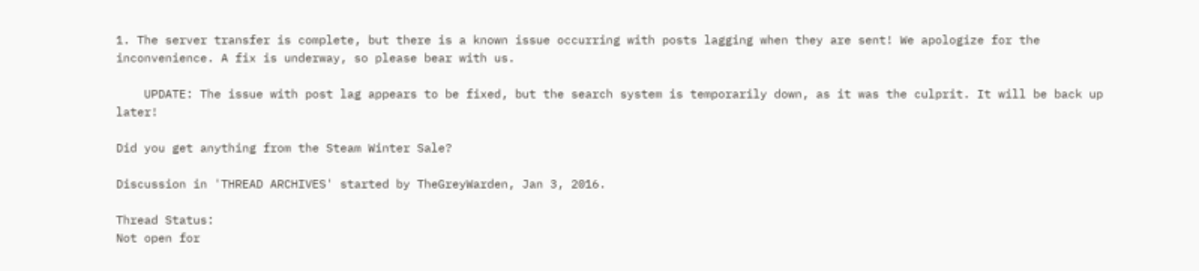1. The server transfer is complete, but there is a known issue occurring with posts lagging when they are sent! We apologize for the inconvenience. A fix is underway, so please bear with us.

    UPDATE: The issue with post lag appears to be fixed, but the search system is temporarily down, as it was the culprit. It will be back up later!

Did you get anything from the Steam Winter Sale?

Discussion in 'THREAD ARCHIVES' started by TheGreyWarden, Jan 3, 2016.

Thread Status:
Not open for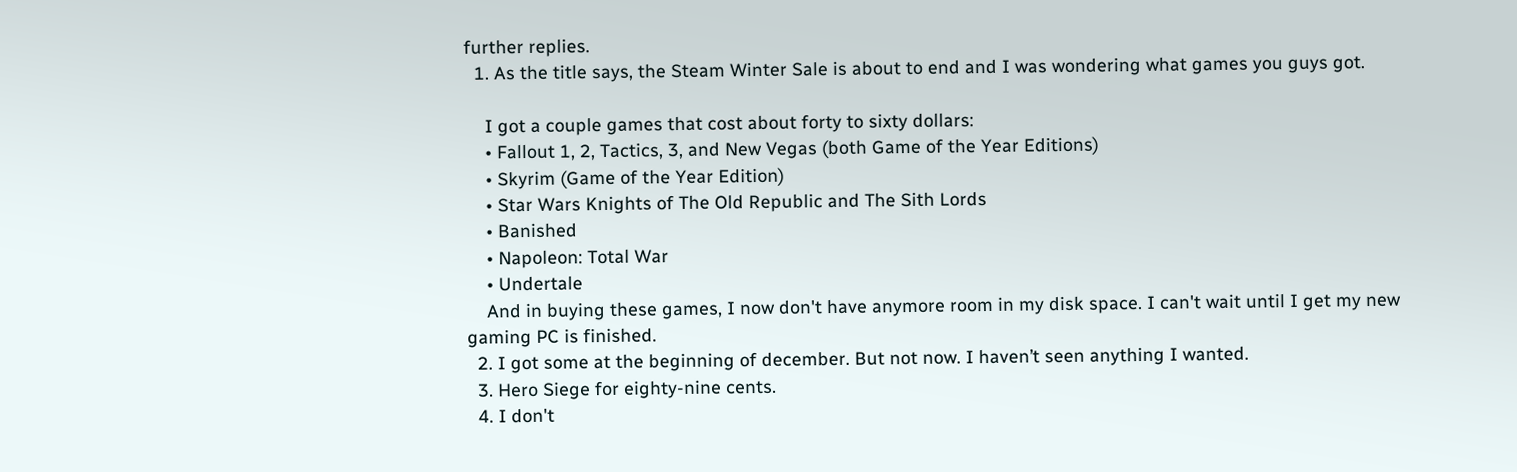further replies.
  1. As the title says, the Steam Winter Sale is about to end and I was wondering what games you guys got.

    I got a couple games that cost about forty to sixty dollars:
    • Fallout 1, 2, Tactics, 3, and New Vegas (both Game of the Year Editions)
    • Skyrim (Game of the Year Edition)
    • Star Wars Knights of The Old Republic and The Sith Lords
    • Banished
    • Napoleon: Total War
    • Undertale
    And in buying these games, I now don't have anymore room in my disk space. I can't wait until I get my new gaming PC is finished.
  2. I got some at the beginning of december. But not now. I haven’t seen anything I wanted.
  3. Hero Siege for eighty-nine cents.
  4. I don't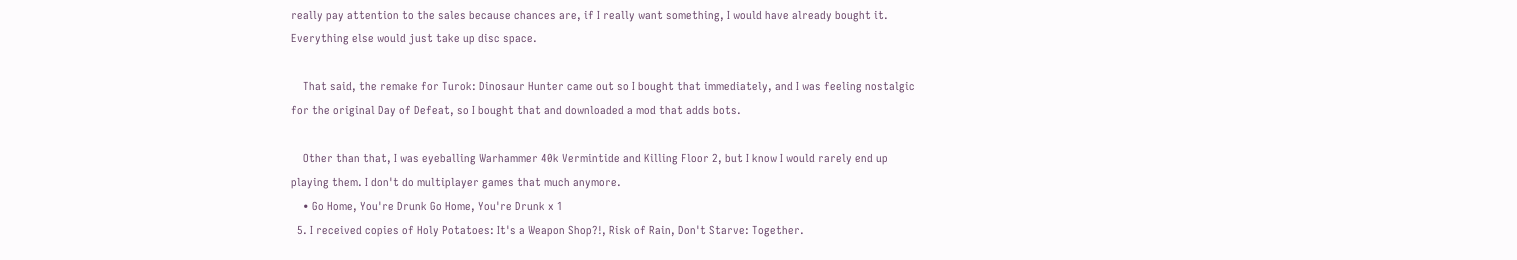really pay attention to the sales because chances are, if I really want something, I would have already bought it. Everything else would just take up disc space.

    That said, the remake for Turok: Dinosaur Hunter came out so I bought that immediately, and I was feeling nostalgic for the original Day of Defeat, so I bought that and downloaded a mod that adds bots.

    Other than that, I was eyeballing Warhammer 40k Vermintide and Killing Floor 2, but I know I would rarely end up playing them. I don't do multiplayer games that much anymore.
    • Go Home, You're Drunk Go Home, You're Drunk x 1
  5. I received copies of Holy Potatoes: It's a Weapon Shop?!, Risk of Rain, Don't Starve: Together.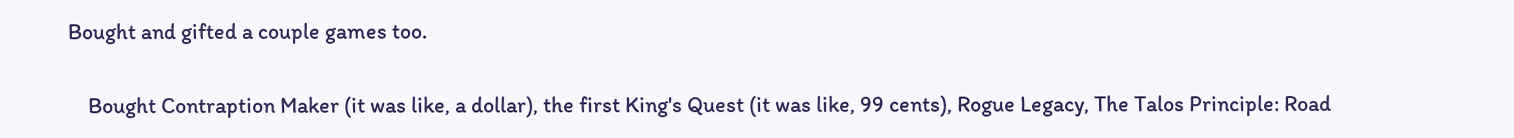Bought and gifted a couple games too.

    Bought Contraption Maker (it was like, a dollar), the first King's Quest (it was like, 99 cents), Rogue Legacy, The Talos Principle: Road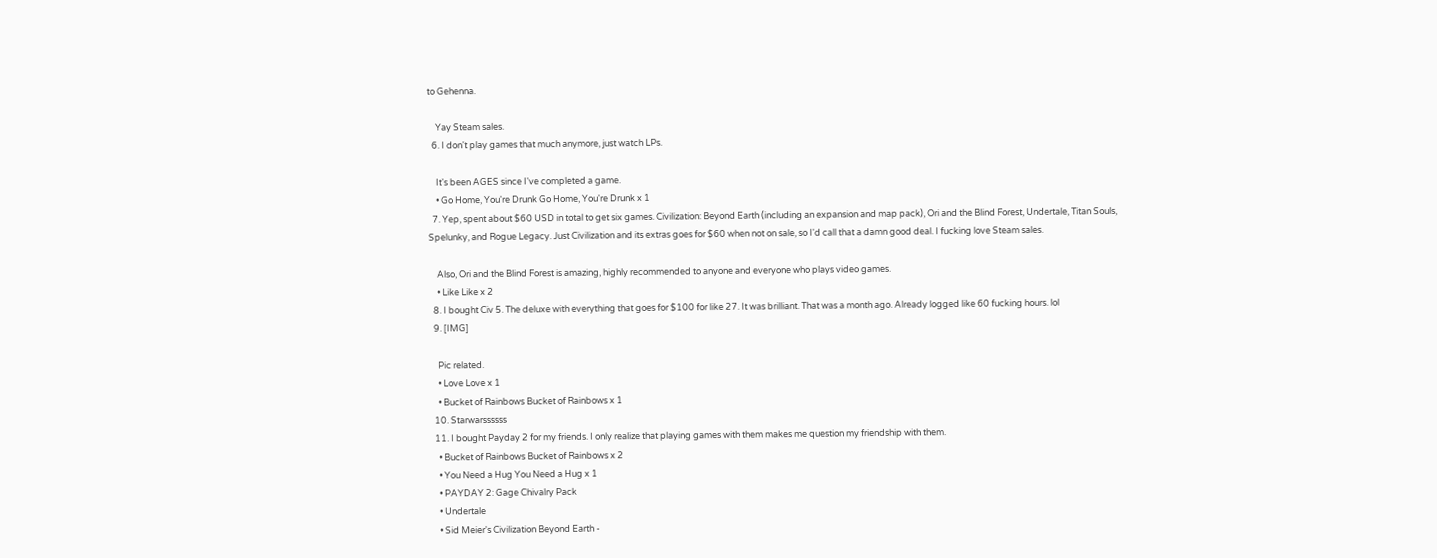to Gehenna.

    Yay Steam sales.
  6. I don't play games that much anymore, just watch LPs.

    It's been AGES since I've completed a game.
    • Go Home, You're Drunk Go Home, You're Drunk x 1
  7. Yep, spent about $60 USD in total to get six games. Civilization: Beyond Earth (including an expansion and map pack), Ori and the Blind Forest, Undertale, Titan Souls, Spelunky, and Rogue Legacy. Just Civilization and its extras goes for $60 when not on sale, so I'd call that a damn good deal. I fucking love Steam sales.

    Also, Ori and the Blind Forest is amazing, highly recommended to anyone and everyone who plays video games.
    • Like Like x 2
  8. I bought Civ 5. The deluxe with everything that goes for $100 for like 27. It was brilliant. That was a month ago. Already logged like 60 fucking hours. lol
  9. [IMG]

    Pic related.
    • Love Love x 1
    • Bucket of Rainbows Bucket of Rainbows x 1
  10. Starwarssssss
  11. I bought Payday 2 for my friends. I only realize that playing games with them makes me question my friendship with them.
    • Bucket of Rainbows Bucket of Rainbows x 2
    • You Need a Hug You Need a Hug x 1
    • PAYDAY 2: Gage Chivalry Pack
    • Undertale
    • Sid Meier's Civilization Beyond Earth -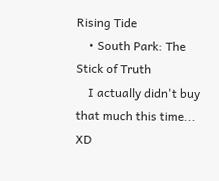Rising Tide
    • South Park: The Stick of Truth
    I actually didn't buy that much this time... XD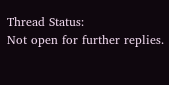Thread Status:
Not open for further replies.